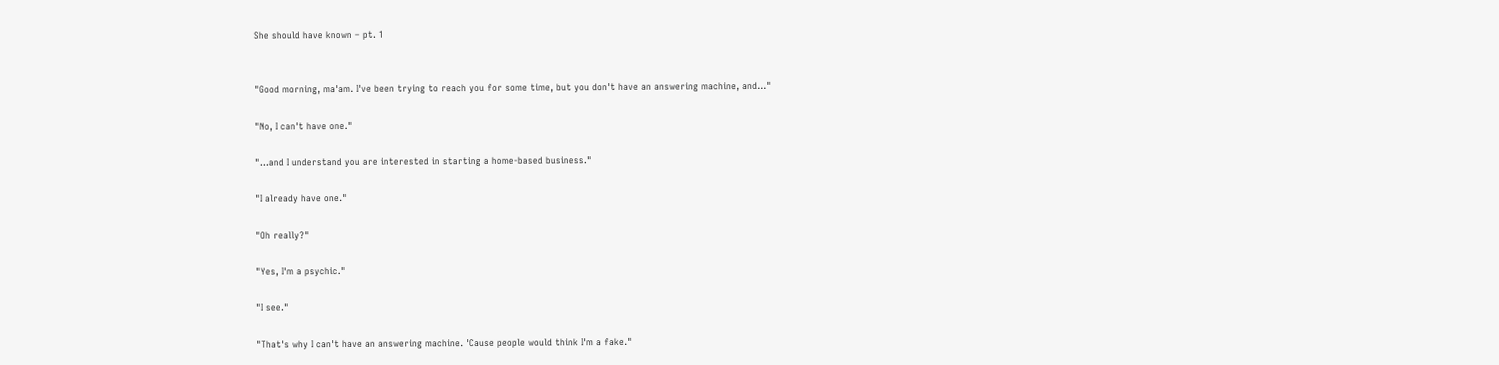She should have known – pt. 1


"Good morning, ma'am. I've been trying to reach you for some time, but you don't have an answering machine, and..."

"No, I can't have one."

"...and I understand you are interested in starting a home-based business."

"I already have one."

"Oh really?"

"Yes, I'm a psychic."

"I see."

"That's why I can't have an answering machine. 'Cause people would think I'm a fake."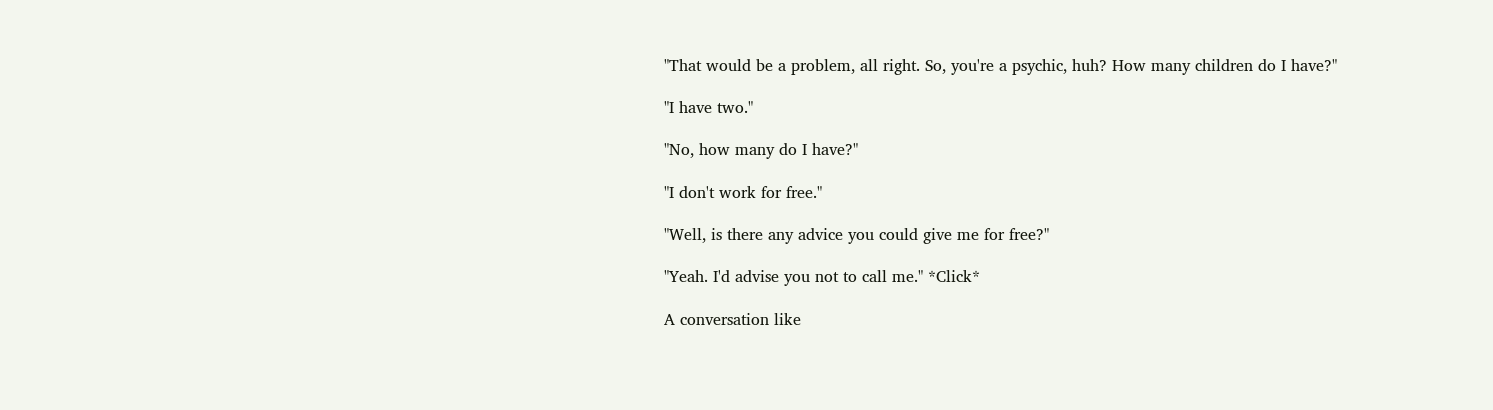"That would be a problem, all right. So, you're a psychic, huh? How many children do I have?"

"I have two."

"No, how many do I have?"

"I don't work for free."

"Well, is there any advice you could give me for free?"

"Yeah. I'd advise you not to call me." *Click*

A conversation like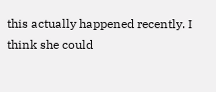this actually happened recently. I think she could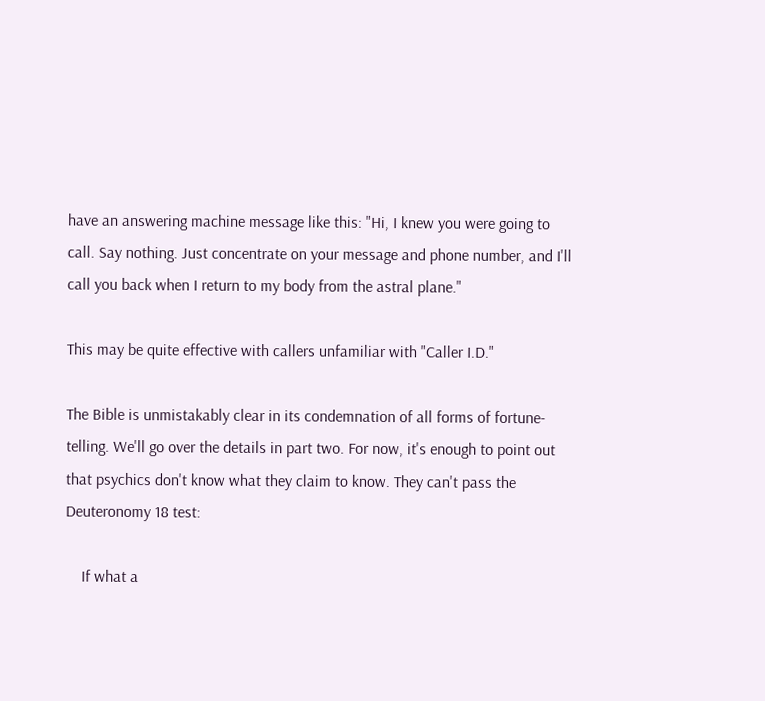have an answering machine message like this: "Hi, I knew you were going to call. Say nothing. Just concentrate on your message and phone number, and I'll call you back when I return to my body from the astral plane."

This may be quite effective with callers unfamiliar with "Caller I.D."

The Bible is unmistakably clear in its condemnation of all forms of fortune-telling. We'll go over the details in part two. For now, it's enough to point out that psychics don't know what they claim to know. They can't pass the Deuteronomy 18 test:

    If what a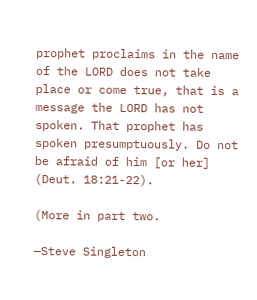prophet proclaims in the name of the LORD does not take place or come true, that is a message the LORD has not spoken. That prophet has spoken presumptuously. Do not be afraid of him [or her] (Deut. 18:21-22).

(More in part two.

—Steve Singleton